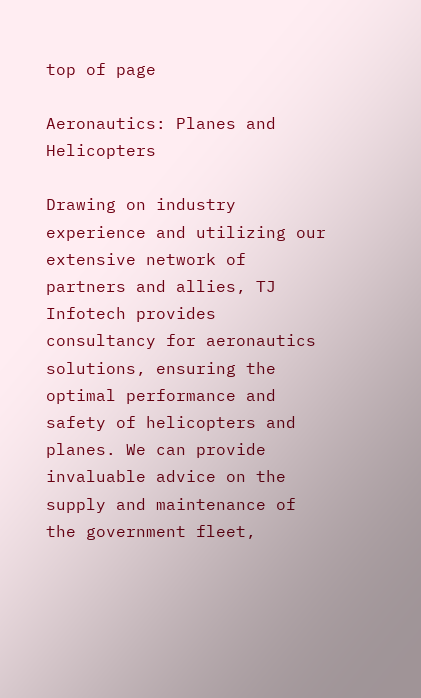top of page

Aeronautics: Planes and Helicopters

Drawing on industry experience and utilizing our extensive network of partners and allies, TJ Infotech provides consultancy for aeronautics solutions, ensuring the optimal performance and safety of helicopters and planes. We can provide invaluable advice on the supply and maintenance of the government fleet,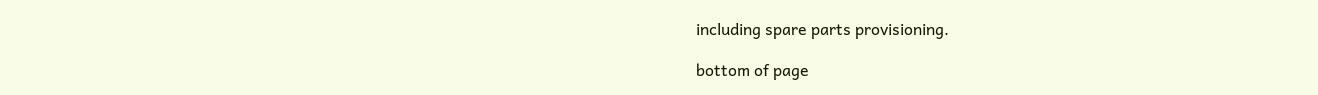including spare parts provisioning.

bottom of page